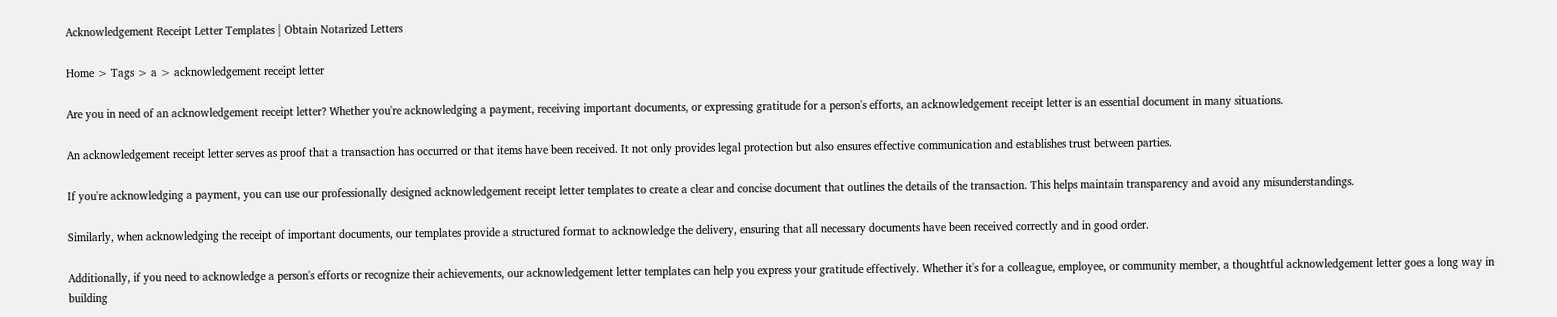Acknowledgement Receipt Letter Templates | Obtain Notarized Letters

Home > Tags > a > acknowledgement receipt letter

Are you in need of an acknowledgement receipt letter? Whether you're acknowledging a payment, receiving important documents, or expressing gratitude for a person's efforts, an acknowledgement receipt letter is an essential document in many situations.

An acknowledgement receipt letter serves as proof that a transaction has occurred or that items have been received. It not only provides legal protection but also ensures effective communication and establishes trust between parties.

If you're acknowledging a payment, you can use our professionally designed acknowledgement receipt letter templates to create a clear and concise document that outlines the details of the transaction. This helps maintain transparency and avoid any misunderstandings.

Similarly, when acknowledging the receipt of important documents, our templates provide a structured format to acknowledge the delivery, ensuring that all necessary documents have been received correctly and in good order.

Additionally, if you need to acknowledge a person's efforts or recognize their achievements, our acknowledgement letter templates can help you express your gratitude effectively. Whether it's for a colleague, employee, or community member, a thoughtful acknowledgement letter goes a long way in building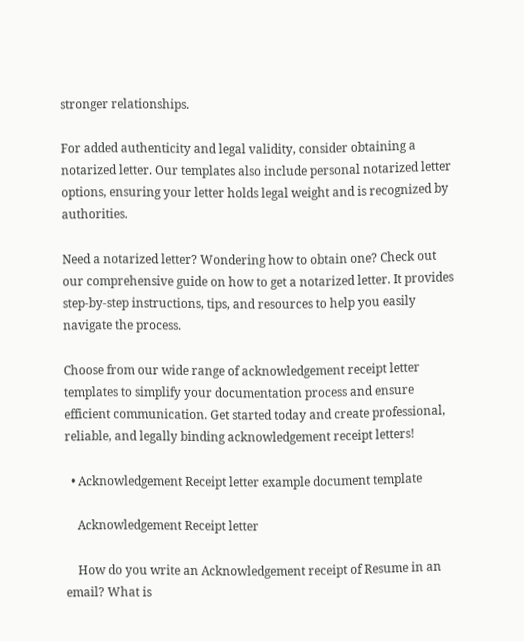stronger relationships.

For added authenticity and legal validity, consider obtaining a notarized letter. Our templates also include personal notarized letter options, ensuring your letter holds legal weight and is recognized by authorities.

Need a notarized letter? Wondering how to obtain one? Check out our comprehensive guide on how to get a notarized letter. It provides step-by-step instructions, tips, and resources to help you easily navigate the process.

Choose from our wide range of acknowledgement receipt letter templates to simplify your documentation process and ensure efficient communication. Get started today and create professional, reliable, and legally binding acknowledgement receipt letters!

  • Acknowledgement Receipt letter example document template

    Acknowledgement Receipt letter

    How do you write an Acknowledgement receipt of Resume in an email? What is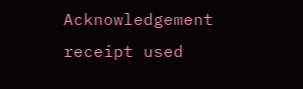Acknowledgement receipt used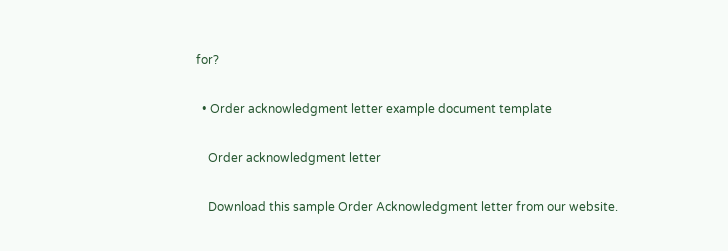for?

  • Order acknowledgment letter example document template

    Order acknowledgment letter

    Download this sample Order Acknowledgment letter from our website.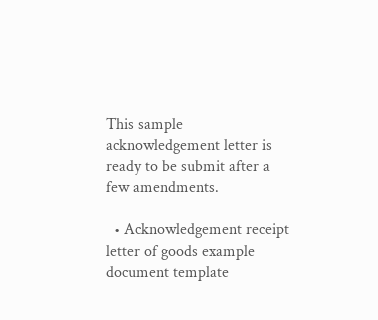This sample acknowledgement letter is ready to be submit after a few amendments.

  • Acknowledgement receipt letter of goods example document template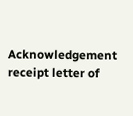Acknowledgement receipt letter of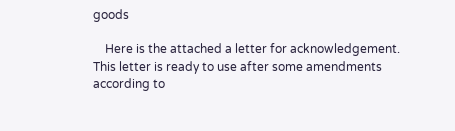goods

    Here is the attached a letter for acknowledgement. This letter is ready to use after some amendments according to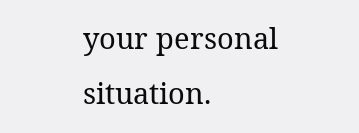your personal situation.